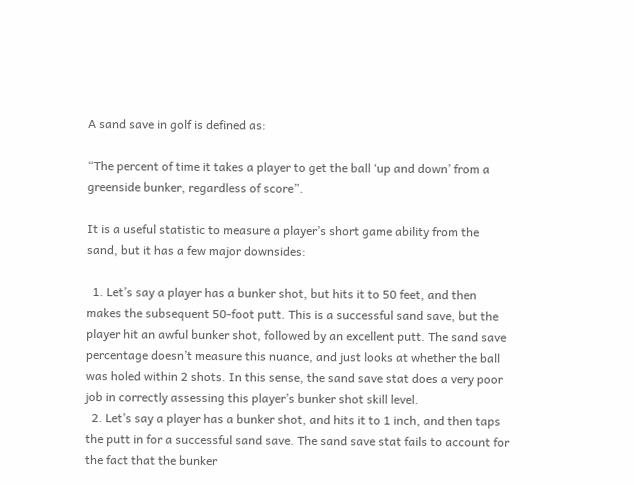A sand save in golf is defined as:

“The percent of time it takes a player to get the ball ‘up and down’ from a greenside bunker, regardless of score”.

It is a useful statistic to measure a player’s short game ability from the sand, but it has a few major downsides:

  1. Let’s say a player has a bunker shot, but hits it to 50 feet, and then makes the subsequent 50-foot putt. This is a successful sand save, but the player hit an awful bunker shot, followed by an excellent putt. The sand save percentage doesn’t measure this nuance, and just looks at whether the ball was holed within 2 shots. In this sense, the sand save stat does a very poor job in correctly assessing this player’s bunker shot skill level.
  2. Let’s say a player has a bunker shot, and hits it to 1 inch, and then taps the putt in for a successful sand save. The sand save stat fails to account for the fact that the bunker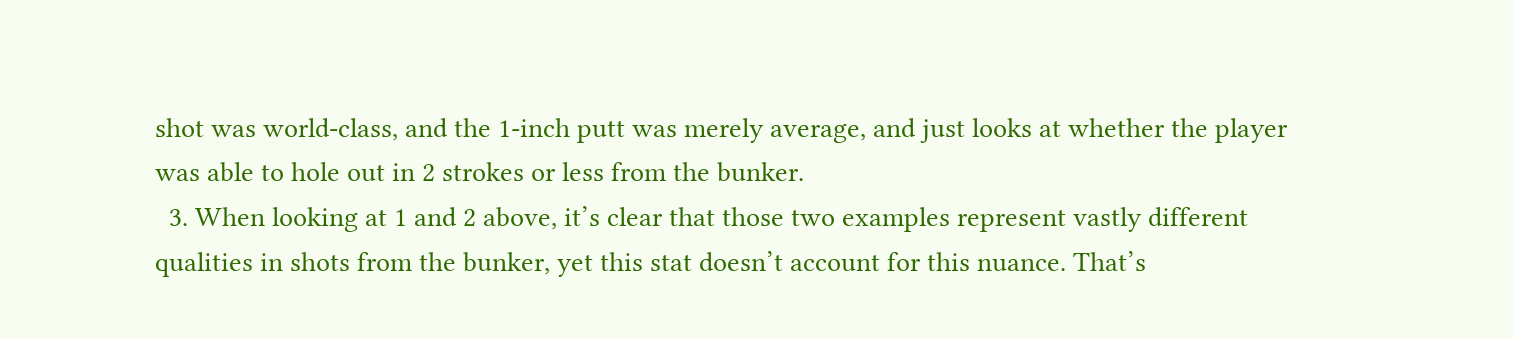shot was world-class, and the 1-inch putt was merely average, and just looks at whether the player was able to hole out in 2 strokes or less from the bunker.
  3. When looking at 1 and 2 above, it’s clear that those two examples represent vastly different qualities in shots from the bunker, yet this stat doesn’t account for this nuance. That’s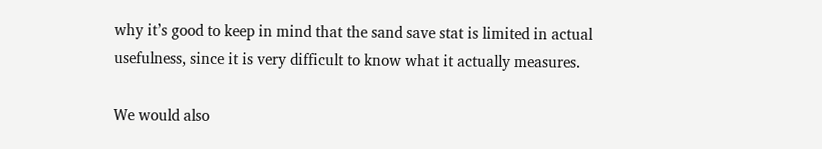why it’s good to keep in mind that the sand save stat is limited in actual usefulness, since it is very difficult to know what it actually measures.

We would also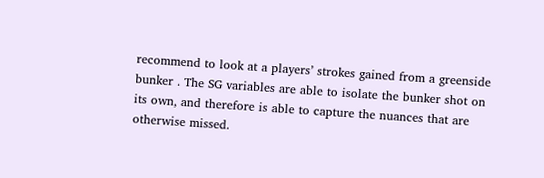recommend to look at a players’ strokes gained from a greenside bunker . The SG variables are able to isolate the bunker shot on its own, and therefore is able to capture the nuances that are otherwise missed.